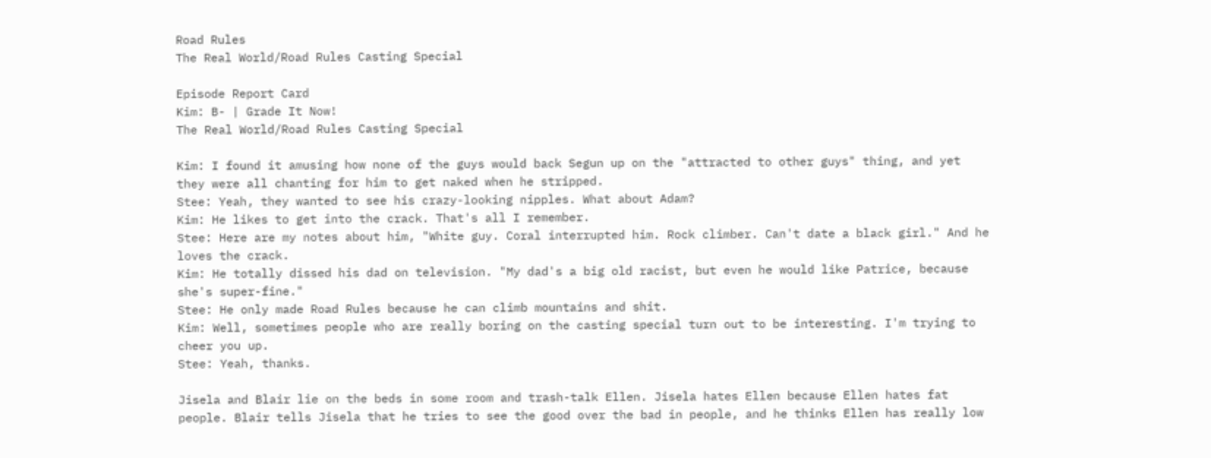Road Rules
The Real World/Road Rules Casting Special

Episode Report Card
Kim: B- | Grade It Now!
The Real World/Road Rules Casting Special

Kim: I found it amusing how none of the guys would back Segun up on the "attracted to other guys" thing, and yet they were all chanting for him to get naked when he stripped.
Stee: Yeah, they wanted to see his crazy-looking nipples. What about Adam?
Kim: He likes to get into the crack. That's all I remember.
Stee: Here are my notes about him, "White guy. Coral interrupted him. Rock climber. Can't date a black girl." And he loves the crack.
Kim: He totally dissed his dad on television. "My dad's a big old racist, but even he would like Patrice, because she's super-fine."
Stee: He only made Road Rules because he can climb mountains and shit.
Kim: Well, sometimes people who are really boring on the casting special turn out to be interesting. I'm trying to cheer you up.
Stee: Yeah, thanks.

Jisela and Blair lie on the beds in some room and trash-talk Ellen. Jisela hates Ellen because Ellen hates fat people. Blair tells Jisela that he tries to see the good over the bad in people, and he thinks Ellen has really low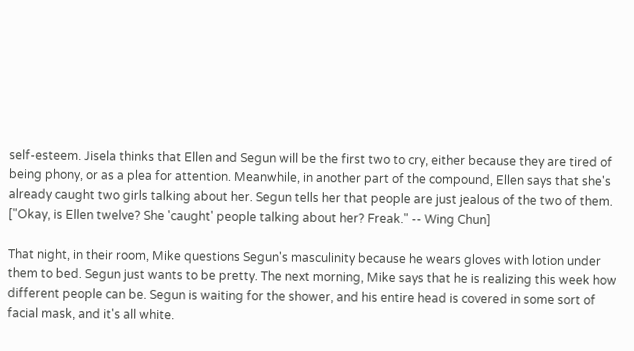self-esteem. Jisela thinks that Ellen and Segun will be the first two to cry, either because they are tired of being phony, or as a plea for attention. Meanwhile, in another part of the compound, Ellen says that she's already caught two girls talking about her. Segun tells her that people are just jealous of the two of them. ["Okay, is Ellen twelve? She 'caught' people talking about her? Freak." -- Wing Chun]

That night, in their room, Mike questions Segun's masculinity because he wears gloves with lotion under them to bed. Segun just wants to be pretty. The next morning, Mike says that he is realizing this week how different people can be. Segun is waiting for the shower, and his entire head is covered in some sort of facial mask, and it's all white.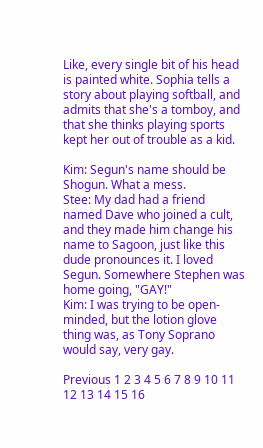Like, every single bit of his head is painted white. Sophia tells a story about playing softball, and admits that she's a tomboy, and that she thinks playing sports kept her out of trouble as a kid.

Kim: Segun's name should be Shogun. What a mess.
Stee: My dad had a friend named Dave who joined a cult, and they made him change his name to Sagoon, just like this dude pronounces it. I loved Segun. Somewhere Stephen was home going, "GAY!"
Kim: I was trying to be open-minded, but the lotion glove thing was, as Tony Soprano would say, very gay.

Previous 1 2 3 4 5 6 7 8 9 10 11 12 13 14 15 16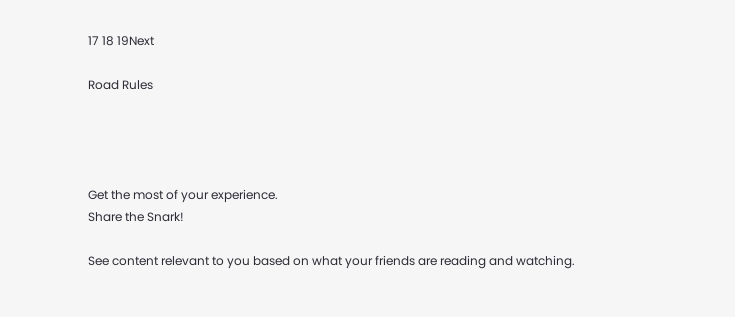17 18 19Next

Road Rules




Get the most of your experience.
Share the Snark!

See content relevant to you based on what your friends are reading and watching.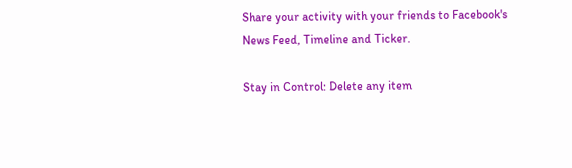Share your activity with your friends to Facebook's News Feed, Timeline and Ticker.

Stay in Control: Delete any item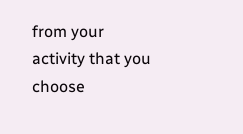from your activity that you choose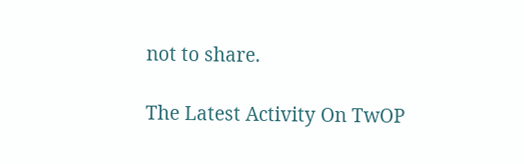not to share.

The Latest Activity On TwOP